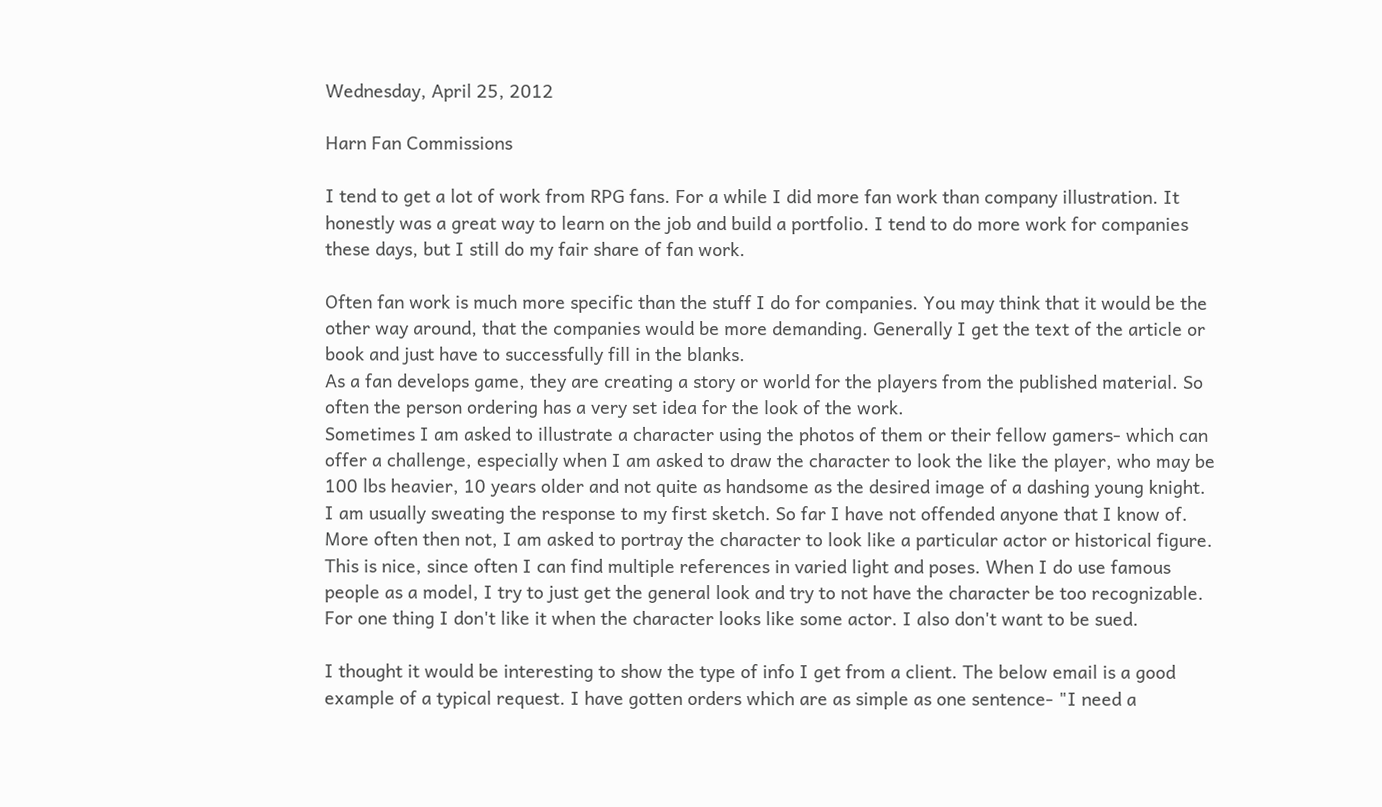Wednesday, April 25, 2012

Harn Fan Commissions

I tend to get a lot of work from RPG fans. For a while I did more fan work than company illustration. It honestly was a great way to learn on the job and build a portfolio. I tend to do more work for companies these days, but I still do my fair share of fan work.

Often fan work is much more specific than the stuff I do for companies. You may think that it would be the other way around, that the companies would be more demanding. Generally I get the text of the article or book and just have to successfully fill in the blanks.
As a fan develops game, they are creating a story or world for the players from the published material. So often the person ordering has a very set idea for the look of the work.
Sometimes I am asked to illustrate a character using the photos of them or their fellow gamers- which can offer a challenge, especially when I am asked to draw the character to look the like the player, who may be 100 lbs heavier, 10 years older and not quite as handsome as the desired image of a dashing young knight. I am usually sweating the response to my first sketch. So far I have not offended anyone that I know of.
More often then not, I am asked to portray the character to look like a particular actor or historical figure. This is nice, since often I can find multiple references in varied light and poses. When I do use famous people as a model, I try to just get the general look and try to not have the character be too recognizable. For one thing I don't like it when the character looks like some actor. I also don't want to be sued.

I thought it would be interesting to show the type of info I get from a client. The below email is a good example of a typical request. I have gotten orders which are as simple as one sentence- "I need a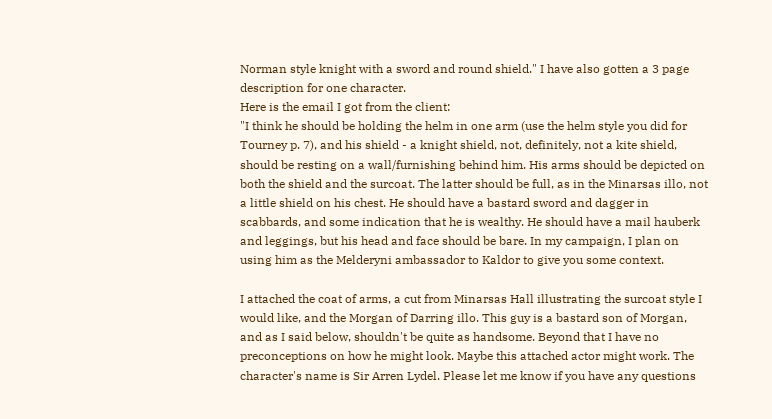Norman style knight with a sword and round shield." I have also gotten a 3 page description for one character.
Here is the email I got from the client:
"I think he should be holding the helm in one arm (use the helm style you did for Tourney p. 7), and his shield - a knight shield, not, definitely, not a kite shield, should be resting on a wall/furnishing behind him. His arms should be depicted on both the shield and the surcoat. The latter should be full, as in the Minarsas illo, not a little shield on his chest. He should have a bastard sword and dagger in scabbards, and some indication that he is wealthy. He should have a mail hauberk and leggings, but his head and face should be bare. In my campaign, I plan on using him as the Melderyni ambassador to Kaldor to give you some context.

I attached the coat of arms, a cut from Minarsas Hall illustrating the surcoat style I would like, and the Morgan of Darring illo. This guy is a bastard son of Morgan, and as I said below, shouldn't be quite as handsome. Beyond that I have no preconceptions on how he might look. Maybe this attached actor might work. The character's name is Sir Arren Lydel. Please let me know if you have any questions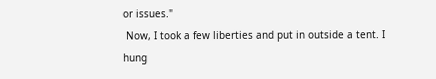or issues."
 Now, I took a few liberties and put in outside a tent. I hung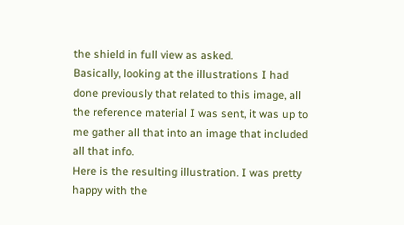the shield in full view as asked.
Basically, looking at the illustrations I had done previously that related to this image, all the reference material I was sent, it was up to me gather all that into an image that included all that info.
Here is the resulting illustration. I was pretty happy with the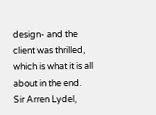design- and the client was thrilled, which is what it is all about in the end.
Sir Arren Lydel,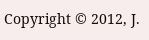Copyright © 2012, J.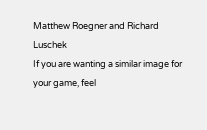Matthew Roegner and Richard Luschek
If you are wanting a similar image for your game, feel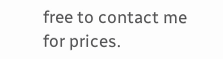free to contact me for prices.